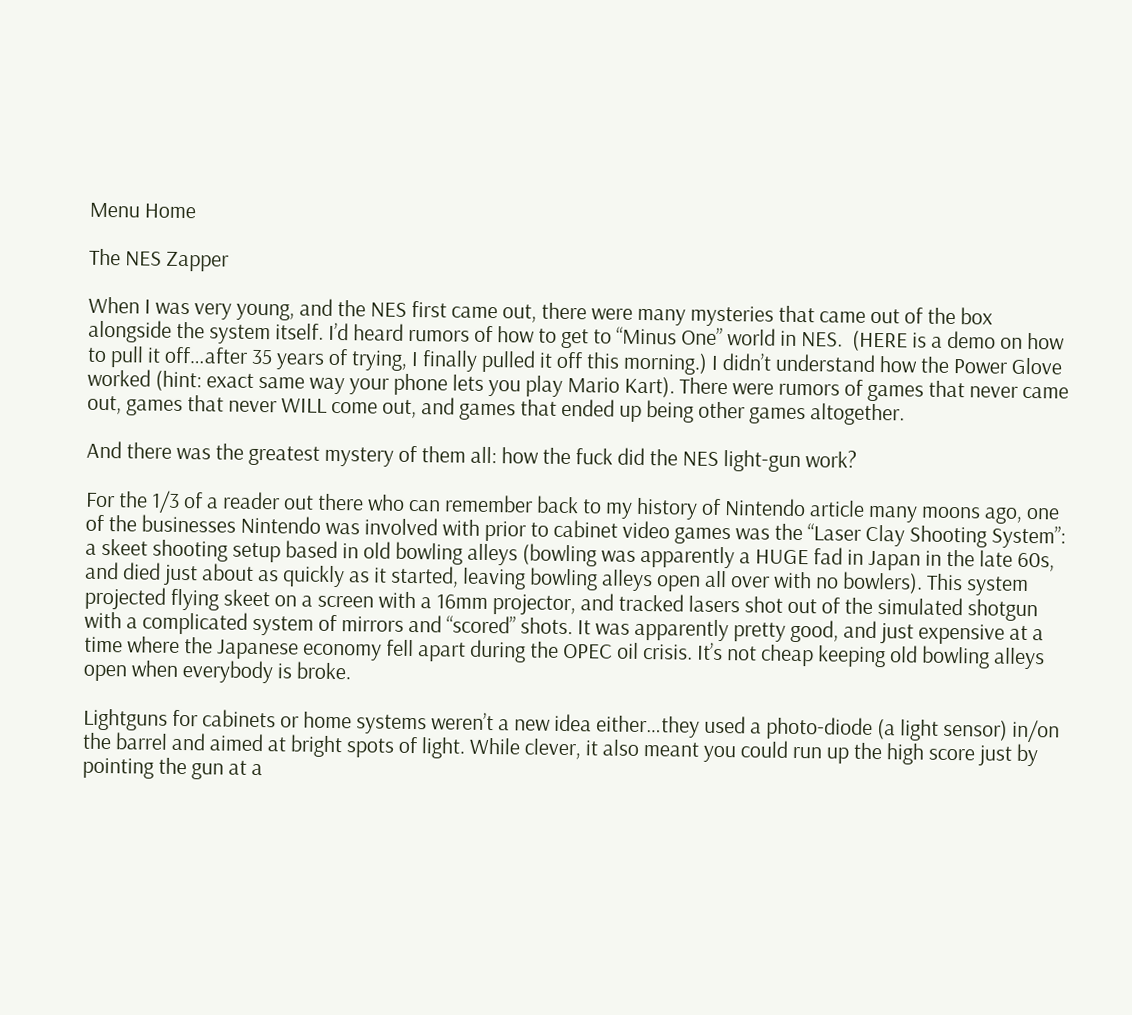Menu Home

The NES Zapper

When I was very young, and the NES first came out, there were many mysteries that came out of the box alongside the system itself. I’d heard rumors of how to get to “Minus One” world in NES.  (HERE is a demo on how to pull it off…after 35 years of trying, I finally pulled it off this morning.) I didn’t understand how the Power Glove worked (hint: exact same way your phone lets you play Mario Kart). There were rumors of games that never came out, games that never WILL come out, and games that ended up being other games altogether.

And there was the greatest mystery of them all: how the fuck did the NES light-gun work?

For the 1/3 of a reader out there who can remember back to my history of Nintendo article many moons ago, one of the businesses Nintendo was involved with prior to cabinet video games was the “Laser Clay Shooting System”: a skeet shooting setup based in old bowling alleys (bowling was apparently a HUGE fad in Japan in the late 60s, and died just about as quickly as it started, leaving bowling alleys open all over with no bowlers). This system projected flying skeet on a screen with a 16mm projector, and tracked lasers shot out of the simulated shotgun with a complicated system of mirrors and “scored” shots. It was apparently pretty good, and just expensive at a time where the Japanese economy fell apart during the OPEC oil crisis. It’s not cheap keeping old bowling alleys open when everybody is broke.

Lightguns for cabinets or home systems weren’t a new idea either…they used a photo-diode (a light sensor) in/on the barrel and aimed at bright spots of light. While clever, it also meant you could run up the high score just by pointing the gun at a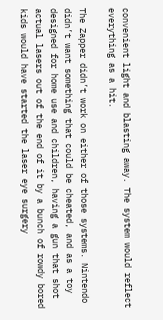convenient light and blasting away. The system would reflect everything as a hit.

The Zapper didn’t work on either of those systems. Nintendo didn’t want something that could be cheated, and as a toy designed for home use and children, having a gun that shot actual lasers out of the end of it by a bunch of rowdy bored kids would have started the laser eye surgery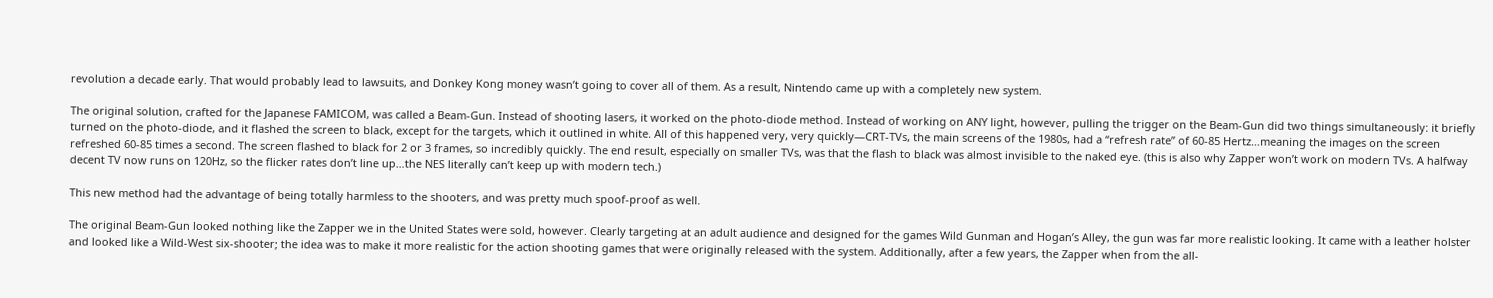revolution a decade early. That would probably lead to lawsuits, and Donkey Kong money wasn’t going to cover all of them. As a result, Nintendo came up with a completely new system.

The original solution, crafted for the Japanese FAMICOM, was called a Beam-Gun. Instead of shooting lasers, it worked on the photo-diode method. Instead of working on ANY light, however, pulling the trigger on the Beam-Gun did two things simultaneously: it briefly turned on the photo-diode, and it flashed the screen to black, except for the targets, which it outlined in white. All of this happened very, very quickly—CRT-TVs, the main screens of the 1980s, had a “refresh rate” of 60-85 Hertz…meaning the images on the screen refreshed 60-85 times a second. The screen flashed to black for 2 or 3 frames, so incredibly quickly. The end result, especially on smaller TVs, was that the flash to black was almost invisible to the naked eye. (this is also why Zapper won’t work on modern TVs. A halfway decent TV now runs on 120Hz, so the flicker rates don’t line up…the NES literally can’t keep up with modern tech.)

This new method had the advantage of being totally harmless to the shooters, and was pretty much spoof-proof as well.

The original Beam-Gun looked nothing like the Zapper we in the United States were sold, however. Clearly targeting at an adult audience and designed for the games Wild Gunman and Hogan’s Alley, the gun was far more realistic looking. It came with a leather holster and looked like a Wild-West six-shooter; the idea was to make it more realistic for the action shooting games that were originally released with the system. Additionally, after a few years, the Zapper when from the all-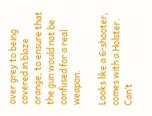over grey to being covered in blaze orange, to ensure that the gun would not be confused for a real weapon.

Looks like a 6-shooter, comes with a Holster. Can’t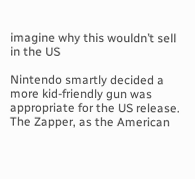imagine why this wouldn’t sell in the US

Nintendo smartly decided a more kid-friendly gun was appropriate for the US release. The Zapper, as the American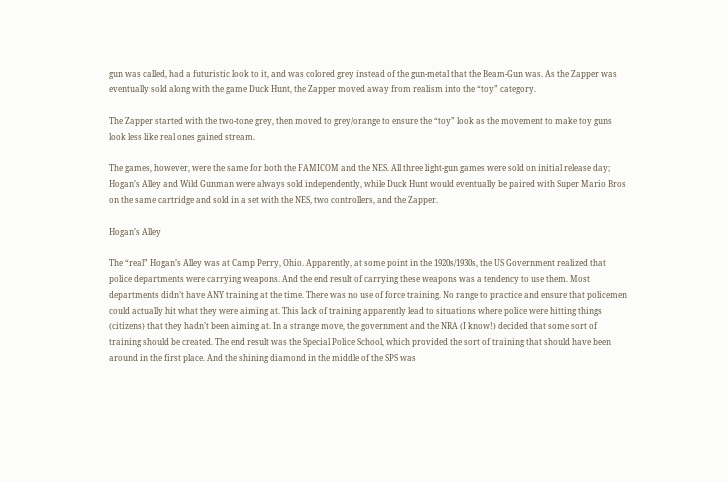gun was called, had a futuristic look to it, and was colored grey instead of the gun-metal that the Beam-Gun was. As the Zapper was eventually sold along with the game Duck Hunt, the Zapper moved away from realism into the “toy” category.

The Zapper started with the two-tone grey, then moved to grey/orange to ensure the “toy” look as the movement to make toy guns look less like real ones gained stream.

The games, however, were the same for both the FAMICOM and the NES. All three light-gun games were sold on initial release day; Hogan’s Alley and Wild Gunman were always sold independently, while Duck Hunt would eventually be paired with Super Mario Bros on the same cartridge and sold in a set with the NES, two controllers, and the Zapper.

Hogan’s Alley

The “real” Hogan’s Alley was at Camp Perry, Ohio. Apparently, at some point in the 1920s/1930s, the US Government realized that police departments were carrying weapons. And the end result of carrying these weapons was a tendency to use them. Most departments didn’t have ANY training at the time. There was no use of force training. No range to practice and ensure that policemen could actually hit what they were aiming at. This lack of training apparently lead to situations where police were hitting things (citizens) that they hadn’t been aiming at. In a strange move, the government and the NRA (I know!) decided that some sort of training should be created. The end result was the Special Police School, which provided the sort of training that should have been around in the first place. And the shining diamond in the middle of the SPS was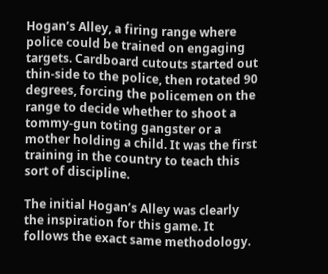Hogan’s Alley, a firing range where police could be trained on engaging targets. Cardboard cutouts started out thin-side to the police, then rotated 90 degrees, forcing the policemen on the range to decide whether to shoot a tommy-gun toting gangster or a mother holding a child. It was the first training in the country to teach this sort of discipline.

The initial Hogan’s Alley was clearly the inspiration for this game. It follows the exact same methodology.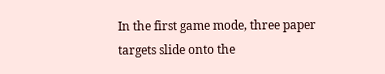In the first game mode, three paper targets slide onto the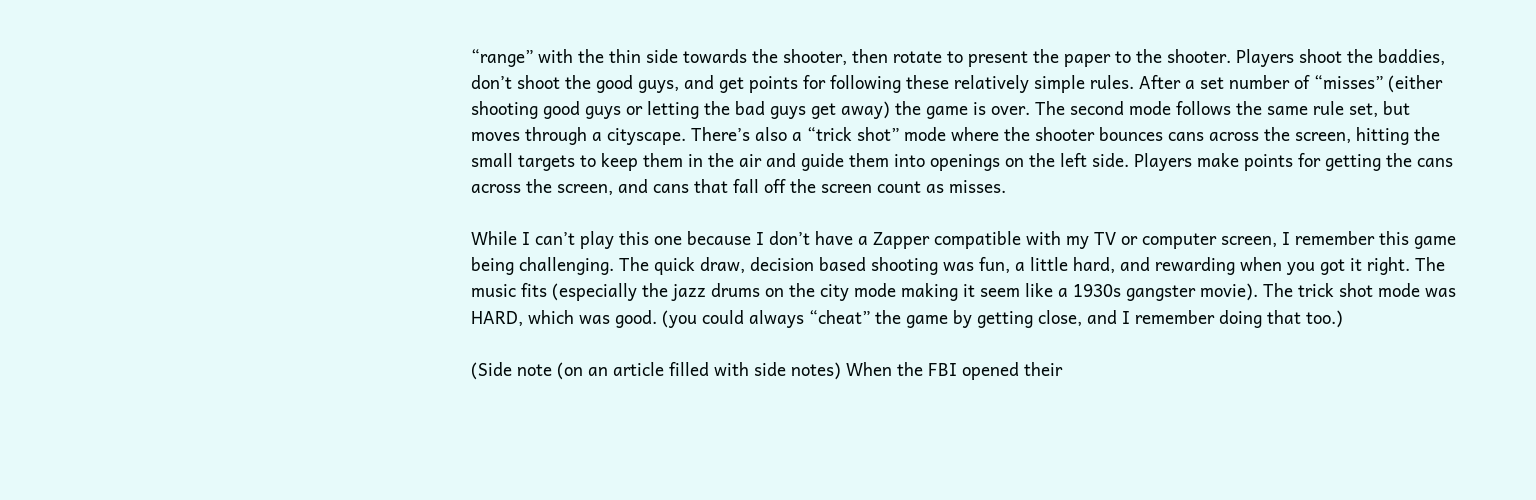“range” with the thin side towards the shooter, then rotate to present the paper to the shooter. Players shoot the baddies, don’t shoot the good guys, and get points for following these relatively simple rules. After a set number of “misses” (either shooting good guys or letting the bad guys get away) the game is over. The second mode follows the same rule set, but moves through a cityscape. There’s also a “trick shot” mode where the shooter bounces cans across the screen, hitting the small targets to keep them in the air and guide them into openings on the left side. Players make points for getting the cans across the screen, and cans that fall off the screen count as misses.

While I can’t play this one because I don’t have a Zapper compatible with my TV or computer screen, I remember this game being challenging. The quick draw, decision based shooting was fun, a little hard, and rewarding when you got it right. The music fits (especially the jazz drums on the city mode making it seem like a 1930s gangster movie). The trick shot mode was HARD, which was good. (you could always “cheat” the game by getting close, and I remember doing that too.)

(Side note (on an article filled with side notes) When the FBI opened their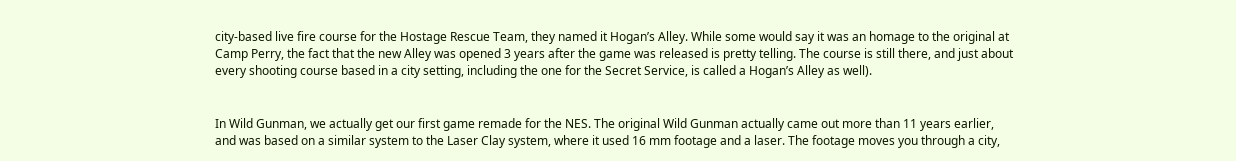city-based live fire course for the Hostage Rescue Team, they named it Hogan’s Alley. While some would say it was an homage to the original at Camp Perry, the fact that the new Alley was opened 3 years after the game was released is pretty telling. The course is still there, and just about every shooting course based in a city setting, including the one for the Secret Service, is called a Hogan’s Alley as well).


In Wild Gunman, we actually get our first game remade for the NES. The original Wild Gunman actually came out more than 11 years earlier, and was based on a similar system to the Laser Clay system, where it used 16 mm footage and a laser. The footage moves you through a city,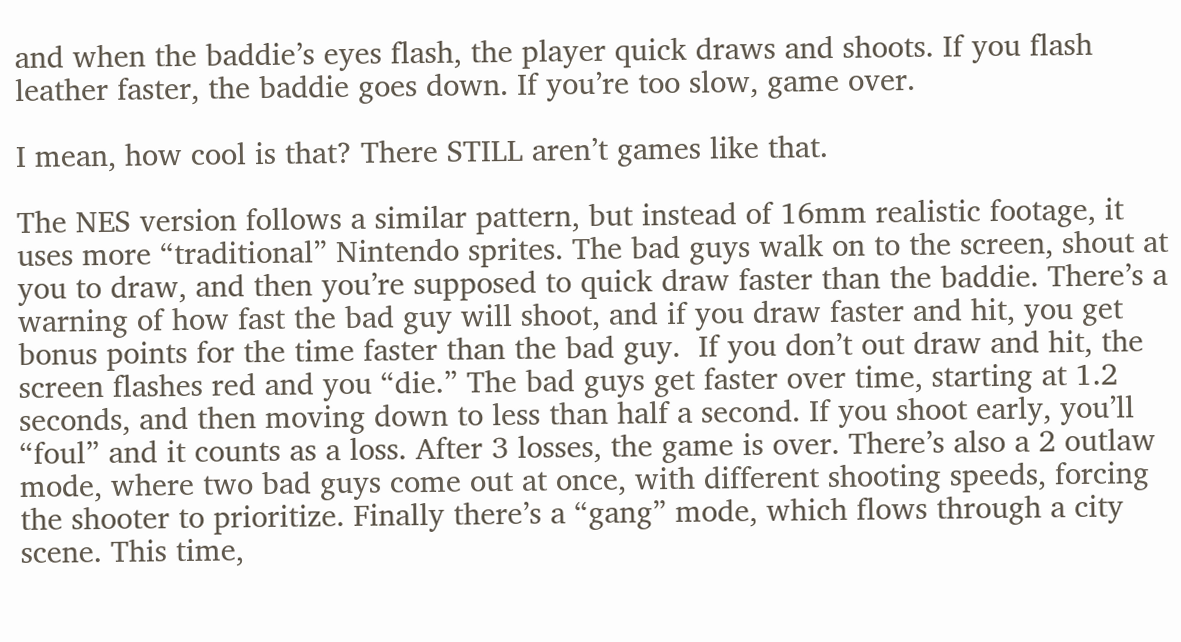and when the baddie’s eyes flash, the player quick draws and shoots. If you flash leather faster, the baddie goes down. If you’re too slow, game over.

I mean, how cool is that? There STILL aren’t games like that.

The NES version follows a similar pattern, but instead of 16mm realistic footage, it uses more “traditional” Nintendo sprites. The bad guys walk on to the screen, shout at you to draw, and then you’re supposed to quick draw faster than the baddie. There’s a warning of how fast the bad guy will shoot, and if you draw faster and hit, you get bonus points for the time faster than the bad guy.  If you don’t out draw and hit, the screen flashes red and you “die.” The bad guys get faster over time, starting at 1.2 seconds, and then moving down to less than half a second. If you shoot early, you’ll “foul” and it counts as a loss. After 3 losses, the game is over. There’s also a 2 outlaw mode, where two bad guys come out at once, with different shooting speeds, forcing the shooter to prioritize. Finally there’s a “gang” mode, which flows through a city scene. This time,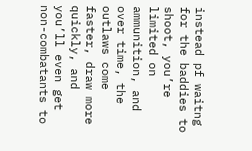instead pf waitng for the baddies to shoot, you’re limited on ammunition, and over time, the outlaws come faster, draw more quickly, and you’ll even get non-combatants to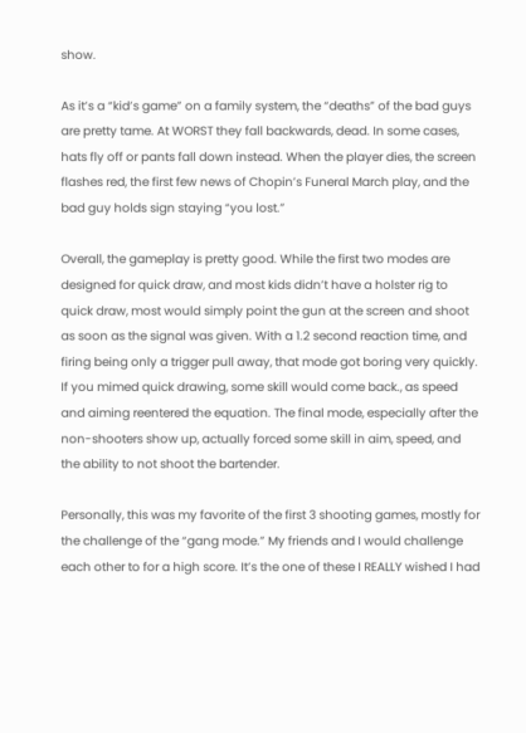show.

As it’s a “kid’s game” on a family system, the “deaths” of the bad guys are pretty tame. At WORST they fall backwards, dead. In some cases, hats fly off or pants fall down instead. When the player dies, the screen flashes red, the first few news of Chopin’s Funeral March play, and the bad guy holds sign staying “you lost.”

Overall, the gameplay is pretty good. While the first two modes are designed for quick draw, and most kids didn’t have a holster rig to quick draw, most would simply point the gun at the screen and shoot as soon as the signal was given. With a 1.2 second reaction time, and firing being only a trigger pull away, that mode got boring very quickly. If you mimed quick drawing, some skill would come back., as speed and aiming reentered the equation. The final mode, especially after the non-shooters show up, actually forced some skill in aim, speed, and the ability to not shoot the bartender.

Personally, this was my favorite of the first 3 shooting games, mostly for the challenge of the “gang mode.” My friends and I would challenge each other to for a high score. It’s the one of these I REALLY wished I had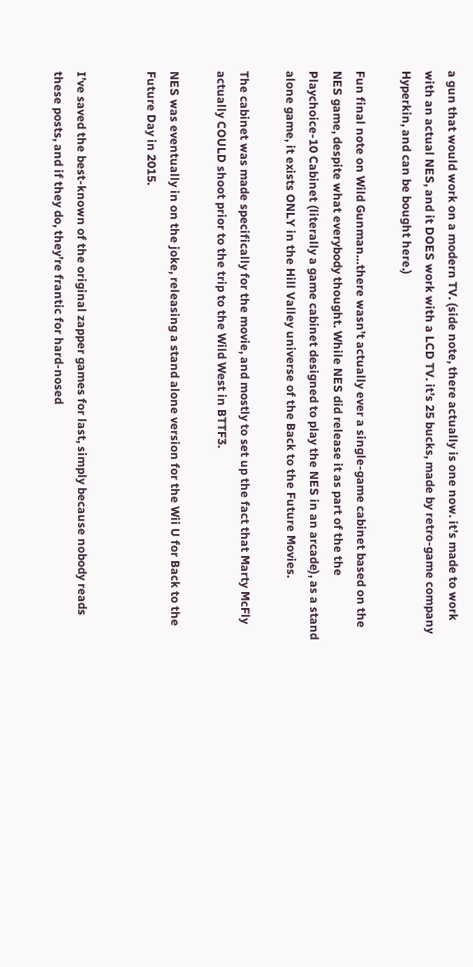a gun that would work on a modern TV. (side note, there actually is one now. it’s made to work with an actual NES, and it DOES work with a LCD TV. it’s 25 bucks, made by retro-game company Hyperkin, and can be bought here.)

Fun final note on Wild Gunman…there wasn’t actually ever a single-game cabinet based on the NES game, despite what everybody thought. While NES did release it as part of the the Playchoice-10 Cabinet (literally a game cabinet designed to play the NES in an arcade), as a stand alone game, it exists ONLY in the Hill Valley universe of the Back to the Future Movies.

The cabinet was made specifically for the movie, and mostly to set up the fact that Marty McFly actually COULD shoot prior to the trip to the Wild West in BTTF3.

NES was eventually in on the joke, releasing a stand alone version for the Wii U for Back to the Future Day in 2015.


I’ve saved the best-known of the original zapper games for last, simply because nobody reads these posts, and if they do, they’re frantic for hard-nosed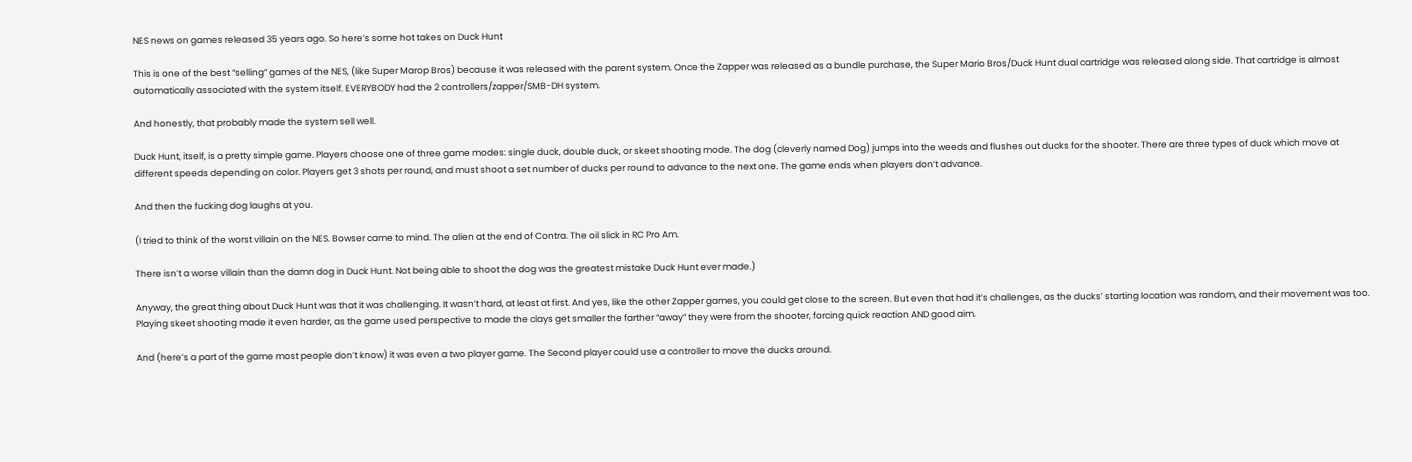NES news on games released 35 years ago. So here’s some hot takes on Duck Hunt

This is one of the best “selling” games of the NES, (like Super Marop Bros) because it was released with the parent system. Once the Zapper was released as a bundle purchase, the Super Mario Bros/Duck Hunt dual cartridge was released along side. That cartridge is almost automatically associated with the system itself. EVERYBODY had the 2 controllers/zapper/SMB-DH system.

And honestly, that probably made the system sell well.

Duck Hunt, itself, is a pretty simple game. Players choose one of three game modes: single duck, double duck, or skeet shooting mode. The dog (cleverly named Dog) jumps into the weeds and flushes out ducks for the shooter. There are three types of duck which move at different speeds depending on color. Players get 3 shots per round, and must shoot a set number of ducks per round to advance to the next one. The game ends when players don’t advance.

And then the fucking dog laughs at you.

(I tried to think of the worst villain on the NES. Bowser came to mind. The alien at the end of Contra. The oil slick in RC Pro Am.

There isn’t a worse villain than the damn dog in Duck Hunt. Not being able to shoot the dog was the greatest mistake Duck Hunt ever made.)

Anyway, the great thing about Duck Hunt was that it was challenging. It wasn’t hard, at least at first. And yes, like the other Zapper games, you could get close to the screen. But even that had it’s challenges, as the ducks’ starting location was random, and their movement was too. Playing skeet shooting made it even harder, as the game used perspective to made the clays get smaller the farther “away” they were from the shooter, forcing quick reaction AND good aim.

And (here’s a part of the game most people don’t know) it was even a two player game. The Second player could use a controller to move the ducks around.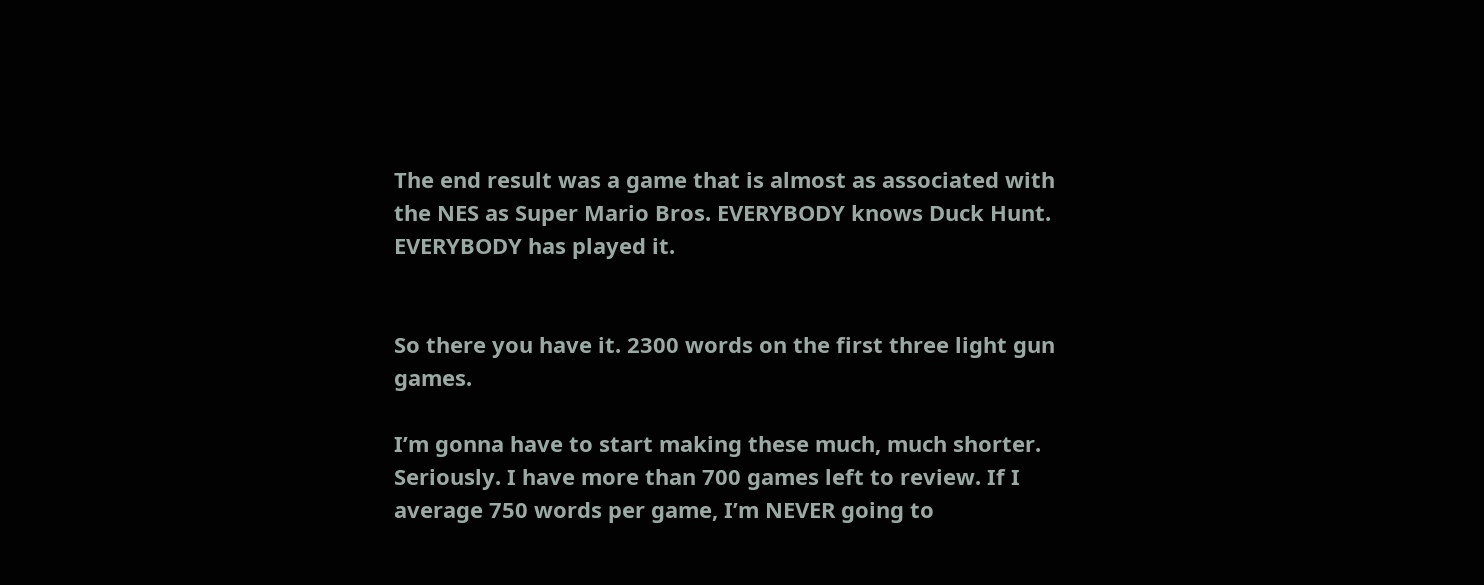The end result was a game that is almost as associated with the NES as Super Mario Bros. EVERYBODY knows Duck Hunt. EVERYBODY has played it.


So there you have it. 2300 words on the first three light gun games.

I’m gonna have to start making these much, much shorter. Seriously. I have more than 700 games left to review. If I average 750 words per game, I’m NEVER going to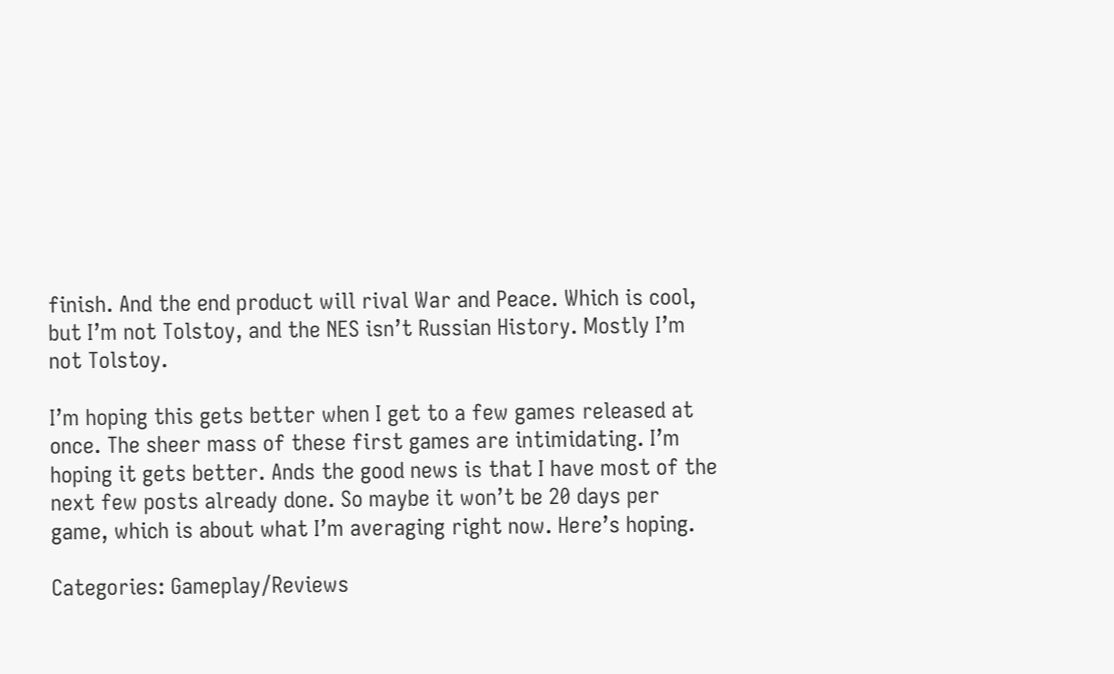finish. And the end product will rival War and Peace. Which is cool, but I’m not Tolstoy, and the NES isn’t Russian History. Mostly I’m not Tolstoy.

I’m hoping this gets better when I get to a few games released at once. The sheer mass of these first games are intimidating. I’m hoping it gets better. Ands the good news is that I have most of the next few posts already done. So maybe it won’t be 20 days per game, which is about what I’m averaging right now. Here’s hoping.

Categories: Gameplay/Reviews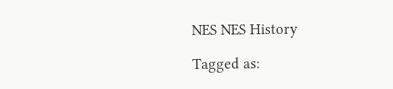NES NES History

Tagged as: